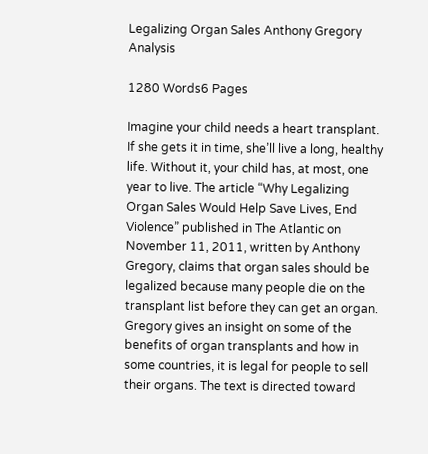Legalizing Organ Sales Anthony Gregory Analysis

1280 Words6 Pages

Imagine your child needs a heart transplant. If she gets it in time, she’ll live a long, healthy life. Without it, your child has, at most, one year to live. The article “Why Legalizing Organ Sales Would Help Save Lives, End Violence” published in The Atlantic on November 11, 2011, written by Anthony Gregory, claims that organ sales should be legalized because many people die on the transplant list before they can get an organ. Gregory gives an insight on some of the benefits of organ transplants and how in some countries, it is legal for people to sell their organs. The text is directed toward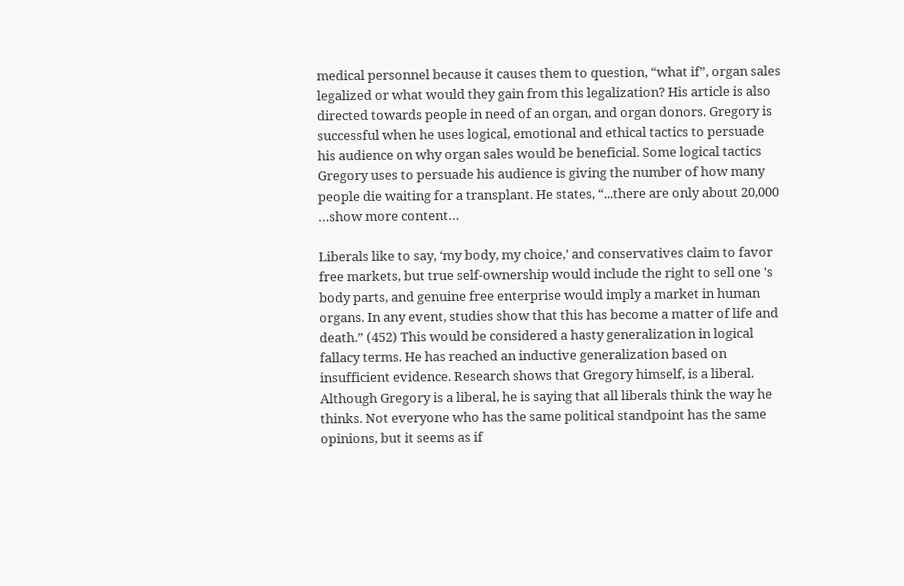medical personnel because it causes them to question, “what if”, organ sales legalized or what would they gain from this legalization? His article is also directed towards people in need of an organ, and organ donors. Gregory is successful when he uses logical, emotional and ethical tactics to persuade his audience on why organ sales would be beneficial. Some logical tactics Gregory uses to persuade his audience is giving the number of how many people die waiting for a transplant. He states, “...there are only about 20,000 …show more content…

Liberals like to say, ‘my body, my choice,’ and conservatives claim to favor free markets, but true self-ownership would include the right to sell one 's body parts, and genuine free enterprise would imply a market in human organs. In any event, studies show that this has become a matter of life and death.” (452) This would be considered a hasty generalization in logical fallacy terms. He has reached an inductive generalization based on insufficient evidence. Research shows that Gregory himself, is a liberal. Although Gregory is a liberal, he is saying that all liberals think the way he thinks. Not everyone who has the same political standpoint has the same opinions, but it seems as if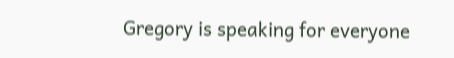Gregory is speaking for everyone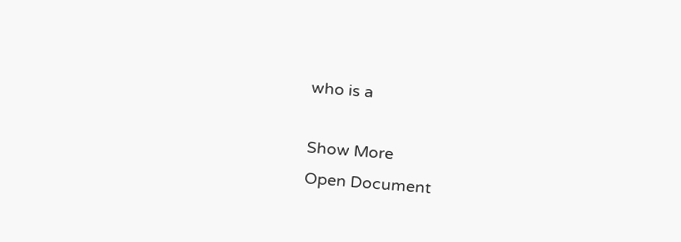who is a

Show More
Open Document